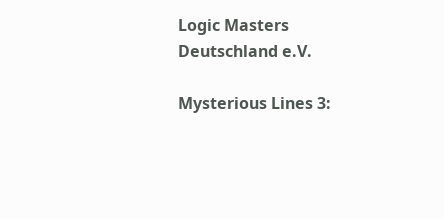Logic Masters Deutschland e.V.

Mysterious Lines 3: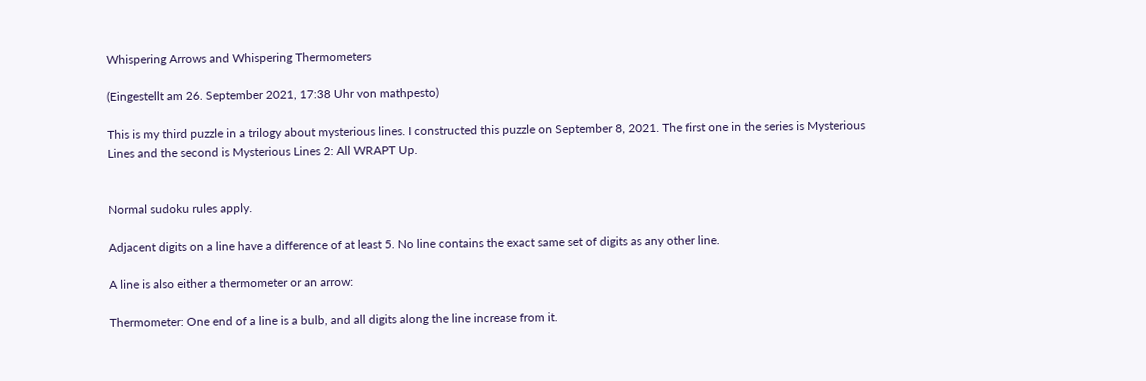Whispering Arrows and Whispering Thermometers

(Eingestellt am 26. September 2021, 17:38 Uhr von mathpesto)

This is my third puzzle in a trilogy about mysterious lines. I constructed this puzzle on September 8, 2021. The first one in the series is Mysterious Lines and the second is Mysterious Lines 2: All WRAPT Up.


Normal sudoku rules apply.

Adjacent digits on a line have a difference of at least 5. No line contains the exact same set of digits as any other line.

A line is also either a thermometer or an arrow:

Thermometer: One end of a line is a bulb, and all digits along the line increase from it.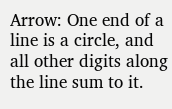Arrow: One end of a line is a circle, and all other digits along the line sum to it.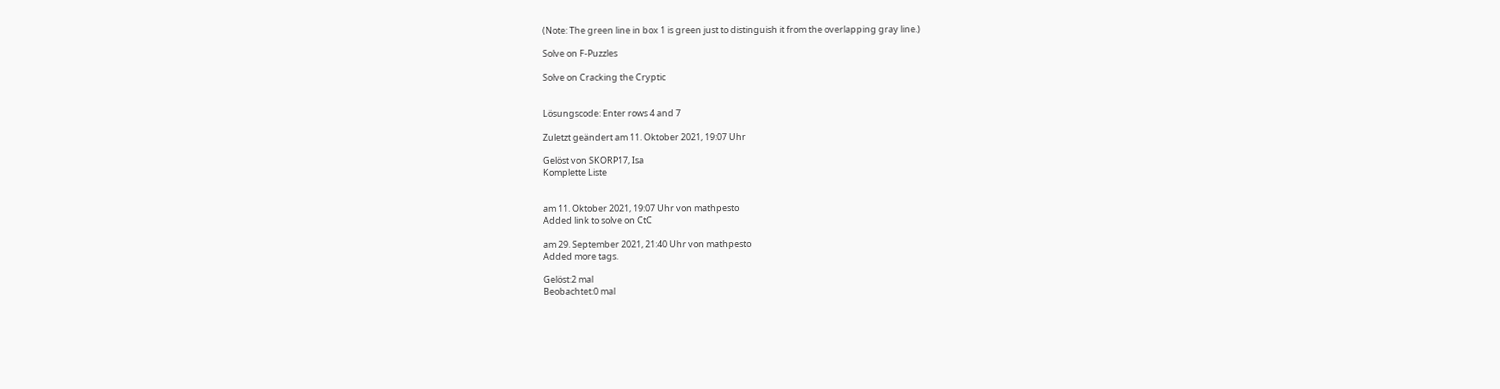(Note: The green line in box 1 is green just to distinguish it from the overlapping gray line.)

Solve on F-Puzzles

Solve on Cracking the Cryptic


Lösungscode: Enter rows 4 and 7

Zuletzt geändert am 11. Oktober 2021, 19:07 Uhr

Gelöst von SKORP17, Isa
Komplette Liste


am 11. Oktober 2021, 19:07 Uhr von mathpesto
Added link to solve on CtC

am 29. September 2021, 21:40 Uhr von mathpesto
Added more tags.

Gelöst:2 mal
Beobachtet:0 mal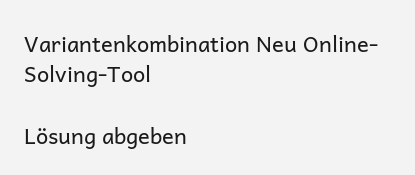Variantenkombination Neu Online-Solving-Tool

Lösung abgeben